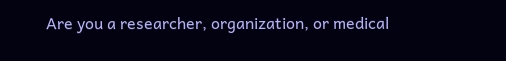Are you a researcher, organization, or medical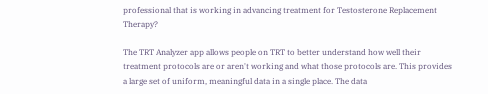professional that is working in advancing treatment for Testosterone Replacement Therapy?

The TRT Analyzer app allows people on TRT to better understand how well their treatment protocols are or aren't working and what those protocols are. This provides a large set of uniform, meaningful data in a single place. The data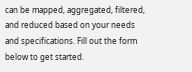can be mapped, aggregated, filtered, and reduced based on your needs and specifications. Fill out the form below to get started.